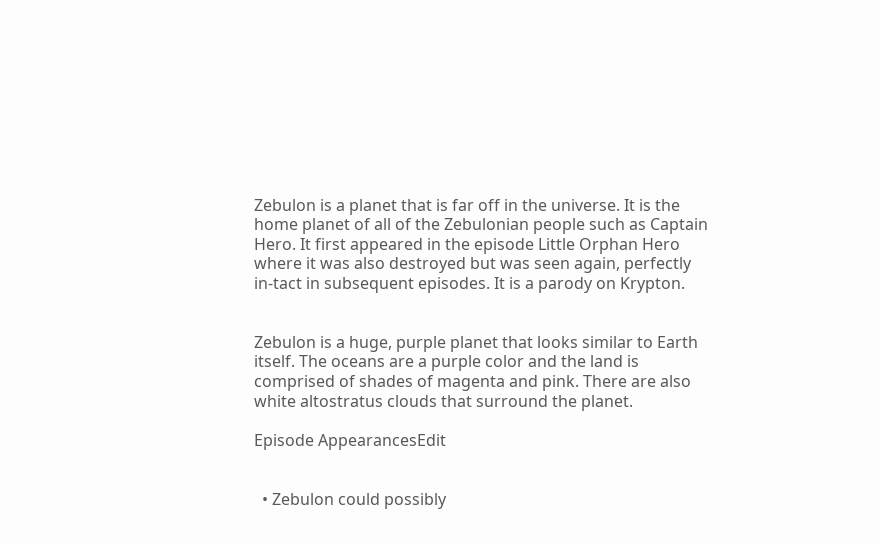Zebulon is a planet that is far off in the universe. It is the home planet of all of the Zebulonian people such as Captain Hero. It first appeared in the episode Little Orphan Hero where it was also destroyed but was seen again, perfectly in-tact in subsequent episodes. It is a parody on Krypton.


Zebulon is a huge, purple planet that looks similar to Earth itself. The oceans are a purple color and the land is comprised of shades of magenta and pink. There are also white altostratus clouds that surround the planet.

Episode AppearancesEdit


  • Zebulon could possibly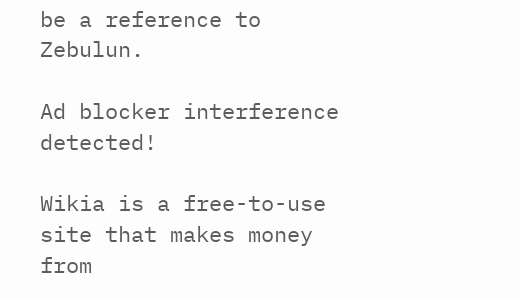be a reference to Zebulun.

Ad blocker interference detected!

Wikia is a free-to-use site that makes money from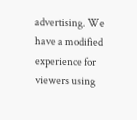advertising. We have a modified experience for viewers using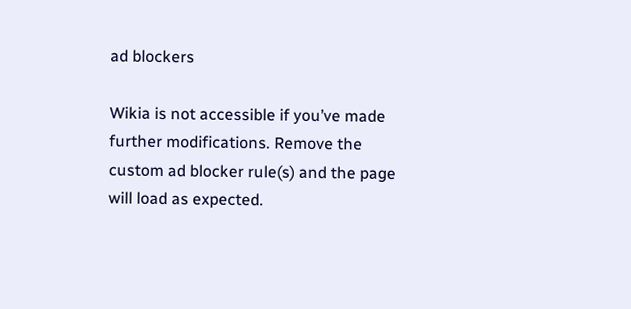ad blockers

Wikia is not accessible if you’ve made further modifications. Remove the custom ad blocker rule(s) and the page will load as expected.